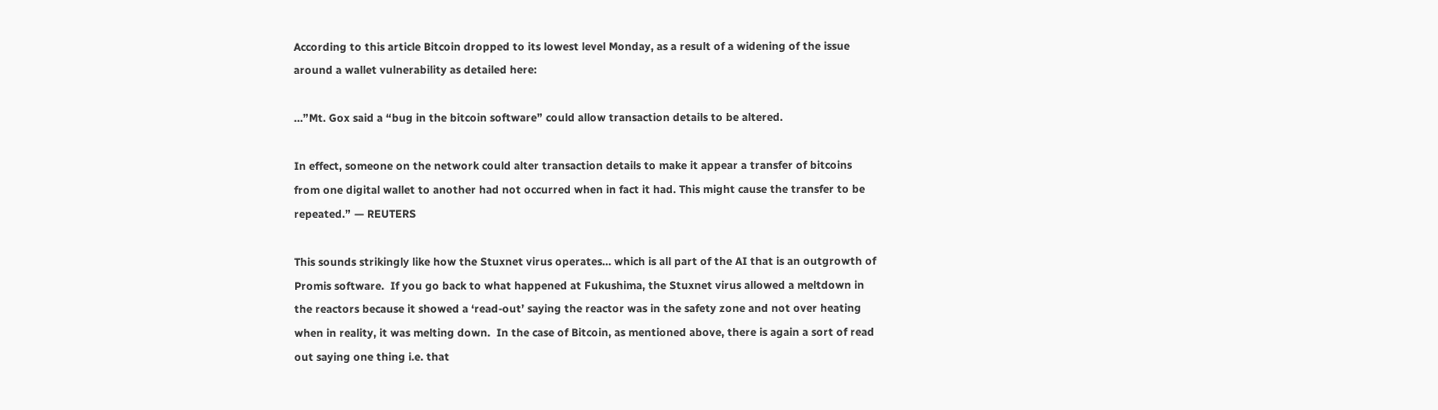According to this article Bitcoin dropped to its lowest level Monday, as a result of a widening of the issue around a wallet vulnerability as detailed here:

…”Mt. Gox said a “bug in the bitcoin software” could allow transaction details to be altered.

In effect, someone on the network could alter transaction details to make it appear a transfer of bitcoins from one digital wallet to another had not occurred when in fact it had. This might cause the transfer to be repeated.” — REUTERS

This sounds strikingly like how the Stuxnet virus operates… which is all part of the AI that is an outgrowth of Promis software.  If you go back to what happened at Fukushima, the Stuxnet virus allowed a meltdown in the reactors because it showed a ‘read-out’ saying the reactor was in the safety zone and not over heating when in reality, it was melting down.  In the case of Bitcoin, as mentioned above, there is again a sort of read out saying one thing i.e. that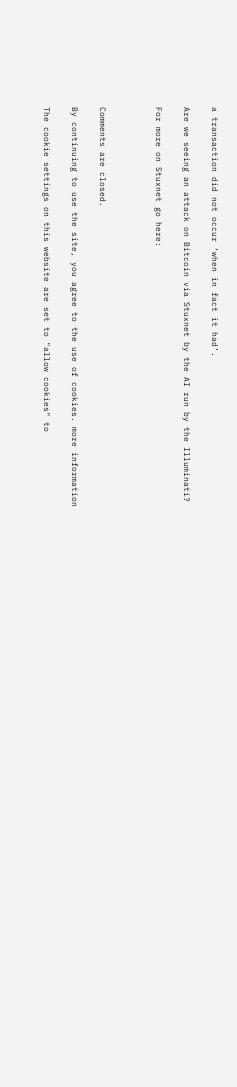a transaction did not occur ‘when in fact it had’.

Are we seeing an attack on Bitcoin via Stuxnet by the AI run by the Illuminati?

For more on Stuxnet go here:



Comments are closed.

By continuing to use the site, you agree to the use of cookies. more information

The cookie settings on this website are set to "allow cookies" to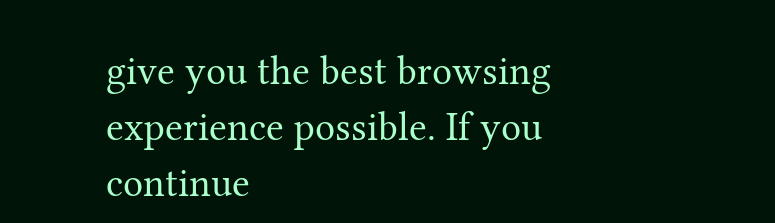give you the best browsing experience possible. If you continue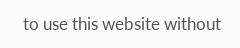to use this website without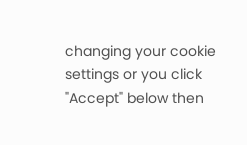changing your cookie settings or you click "Accept" below then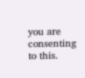you are consenting to this.